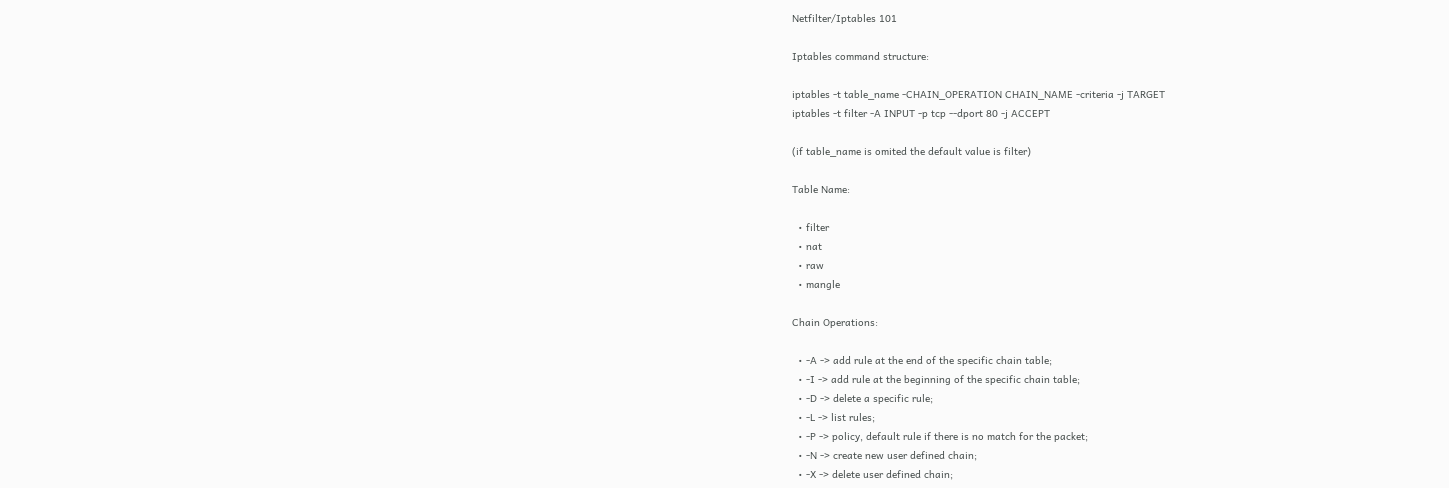Netfilter/Iptables 101

Iptables command structure:

iptables -t table_name -CHAIN_OPERATION CHAIN_NAME -criteria -j TARGET
iptables -t filter -A INPUT -p tcp --dport 80 -j ACCEPT

(if table_name is omited the default value is filter)

Table Name:

  • filter
  • nat
  • raw
  • mangle

Chain Operations:

  • -A -> add rule at the end of the specific chain table;
  • -I -> add rule at the beginning of the specific chain table;
  • -D -> delete a specific rule;
  • -L -> list rules;
  • -P -> policy, default rule if there is no match for the packet;
  • -N -> create new user defined chain;
  • -X -> delete user defined chain;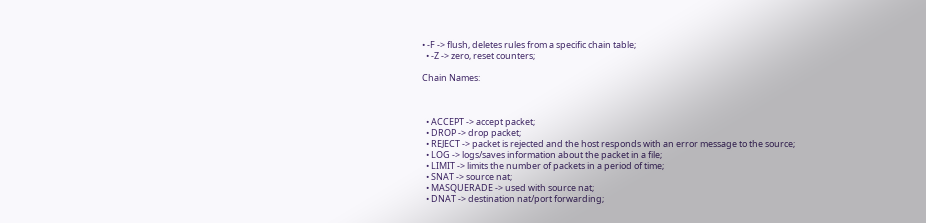• -F -> flush, deletes rules from a specific chain table;
  • -Z -> zero, reset counters;

Chain Names:



  • ACCEPT -> accept packet;
  • DROP -> drop packet;
  • REJECT -> packet is rejected and the host responds with an error message to the source;
  • LOG -> logs/saves information about the packet in a file;
  • LIMIT -> limits the number of packets in a period of time;
  • SNAT -> source nat;
  • MASQUERADE -> used with source nat;
  • DNAT -> destination nat/port forwarding;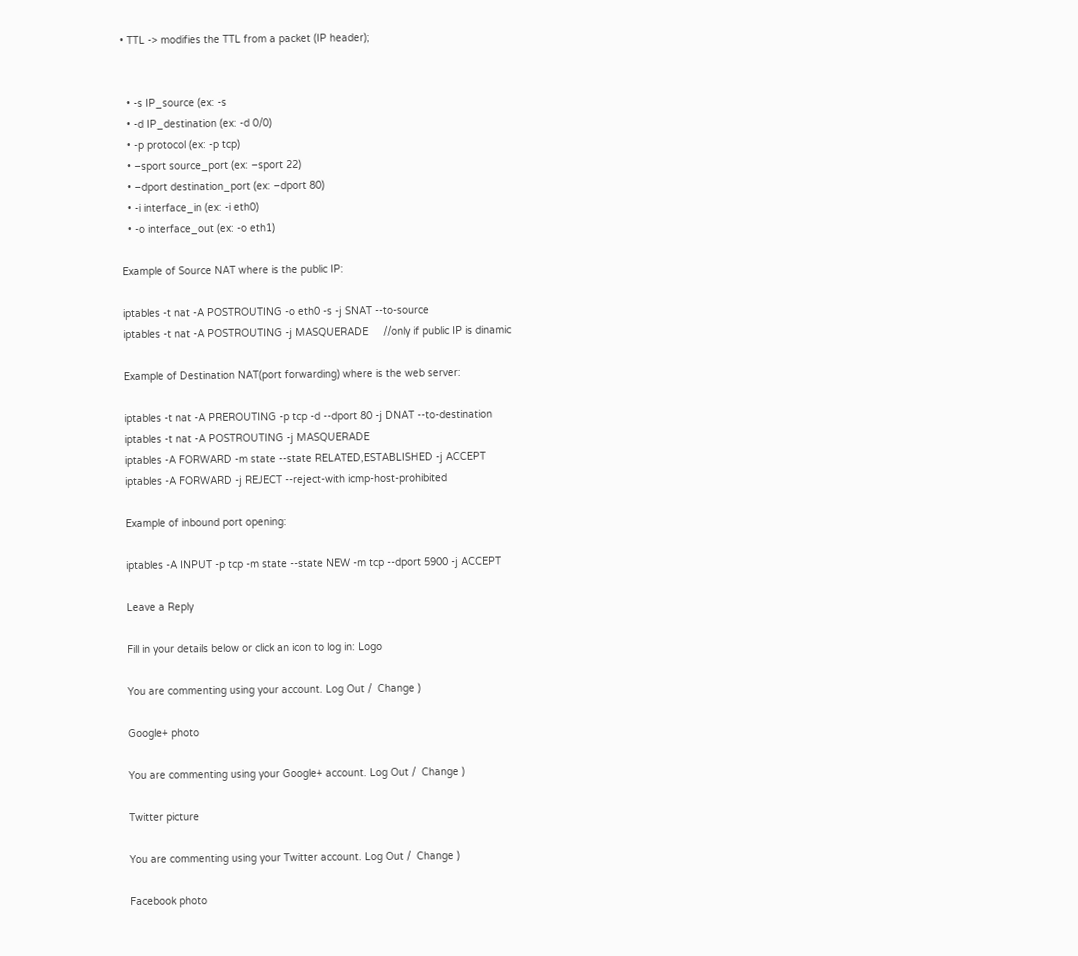• TTL -> modifies the TTL from a packet (IP header);


  • -s IP_source (ex: -s
  • -d IP_destination (ex: -d 0/0)
  • -p protocol (ex: -p tcp)
  • –sport source_port (ex: –sport 22)
  • –dport destination_port (ex: –dport 80)
  • -i interface_in (ex: -i eth0)
  • -o interface_out (ex: -o eth1)

Example of Source NAT where is the public IP:

iptables -t nat -A POSTROUTING -o eth0 -s -j SNAT --to-source
iptables -t nat -A POSTROUTING -j MASQUERADE     //only if public IP is dinamic

Example of Destination NAT(port forwarding) where is the web server:

iptables -t nat -A PREROUTING -p tcp -d --dport 80 -j DNAT --to-destination
iptables -t nat -A POSTROUTING -j MASQUERADE
iptables -A FORWARD -m state --state RELATED,ESTABLISHED -j ACCEPT
iptables -A FORWARD -j REJECT --reject-with icmp-host-prohibited

Example of inbound port opening:

iptables -A INPUT -p tcp -m state --state NEW -m tcp --dport 5900 -j ACCEPT

Leave a Reply

Fill in your details below or click an icon to log in: Logo

You are commenting using your account. Log Out /  Change )

Google+ photo

You are commenting using your Google+ account. Log Out /  Change )

Twitter picture

You are commenting using your Twitter account. Log Out /  Change )

Facebook photo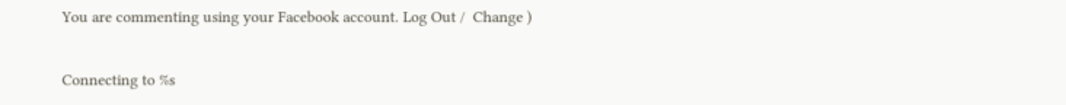You are commenting using your Facebook account. Log Out /  Change )


Connecting to %s